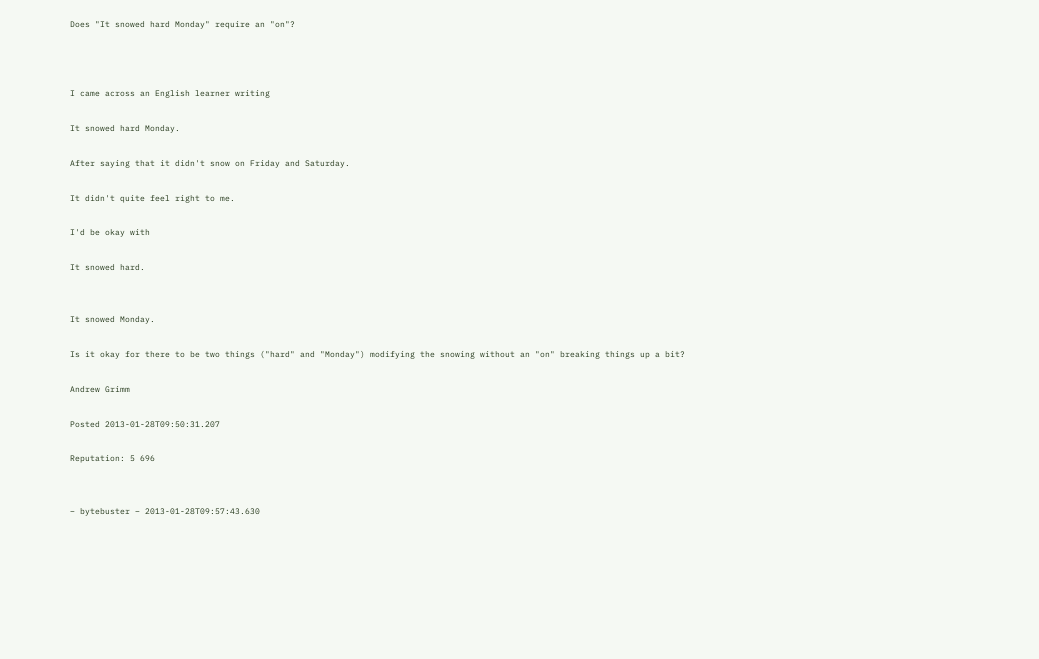Does "It snowed hard Monday" require an "on"?



I came across an English learner writing

It snowed hard Monday.

After saying that it didn't snow on Friday and Saturday.

It didn't quite feel right to me.

I'd be okay with

It snowed hard.


It snowed Monday.

Is it okay for there to be two things ("hard" and "Monday") modifying the snowing without an "on" breaking things up a bit?

Andrew Grimm

Posted 2013-01-28T09:50:31.207

Reputation: 5 696


– bytebuster – 2013-01-28T09:57:43.630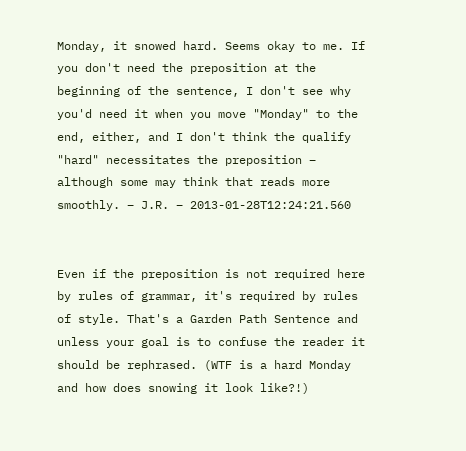Monday, it snowed hard. Seems okay to me. If you don't need the preposition at the beginning of the sentence, I don't see why you'd need it when you move "Monday" to the end, either, and I don't think the qualify "hard" necessitates the preposition – although some may think that reads more smoothly. – J.R. – 2013-01-28T12:24:21.560


Even if the preposition is not required here by rules of grammar, it's required by rules of style. That's a Garden Path Sentence and unless your goal is to confuse the reader it should be rephrased. (WTF is a hard Monday and how does snowing it look like?!)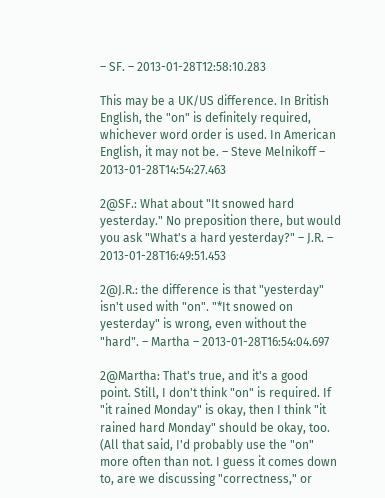– SF. – 2013-01-28T12:58:10.283

This may be a UK/US difference. In British English, the "on" is definitely required, whichever word order is used. In American English, it may not be. – Steve Melnikoff – 2013-01-28T14:54:27.463

2@SF.: What about "It snowed hard yesterday." No preposition there, but would you ask "What's a hard yesterday?" – J.R. – 2013-01-28T16:49:51.453

2@J.R.: the difference is that "yesterday" isn't used with "on". "*It snowed on yesterday" is wrong, even without the "hard". – Martha – 2013-01-28T16:54:04.697

2@Martha: That's true, and it's a good point. Still, I don't think "on" is required. If "it rained Monday" is okay, then I think "it rained hard Monday" should be okay, too. (All that said, I'd probably use the "on" more often than not. I guess it comes down to, are we discussing "correctness," or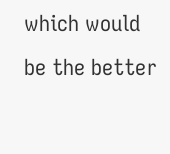which would be the better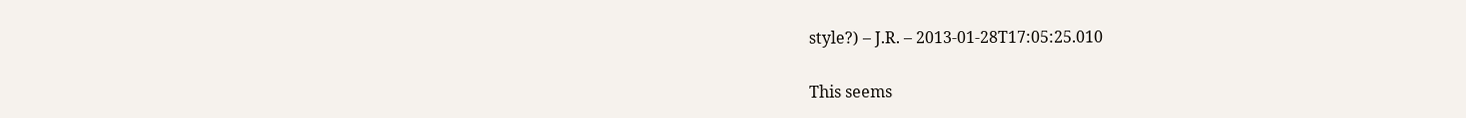style?) – J.R. – 2013-01-28T17:05:25.010

This seems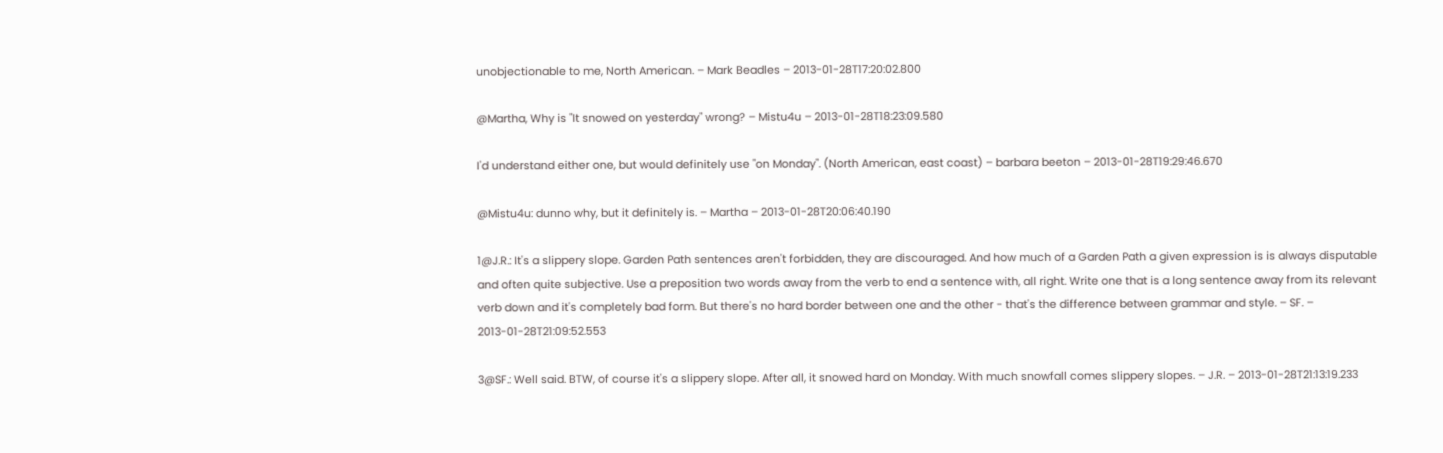unobjectionable to me, North American. – Mark Beadles – 2013-01-28T17:20:02.800

@Martha, Why is "It snowed on yesterday" wrong? – Mistu4u – 2013-01-28T18:23:09.580

I'd understand either one, but would definitely use "on Monday". (North American, east coast) – barbara beeton – 2013-01-28T19:29:46.670

@Mistu4u: dunno why, but it definitely is. – Martha – 2013-01-28T20:06:40.190

1@J.R.: It's a slippery slope. Garden Path sentences aren't forbidden, they are discouraged. And how much of a Garden Path a given expression is is always disputable and often quite subjective. Use a preposition two words away from the verb to end a sentence with, all right. Write one that is a long sentence away from its relevant verb down and it's completely bad form. But there's no hard border between one and the other - that's the difference between grammar and style. – SF. – 2013-01-28T21:09:52.553

3@SF.: Well said. BTW, of course it's a slippery slope. After all, it snowed hard on Monday. With much snowfall comes slippery slopes. – J.R. – 2013-01-28T21:13:19.233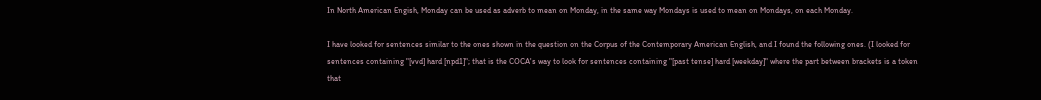In North American Engish, Monday can be used as adverb to mean on Monday, in the same way Mondays is used to mean on Mondays, on each Monday.

I have looked for sentences similar to the ones shown in the question on the Corpus of the Contemporary American English, and I found the following ones. (I looked for sentences containing "[vvd] hard [npd1]"; that is the COCA's way to look for sentences containing "[past tense] hard [weekday]" where the part between brackets is a token that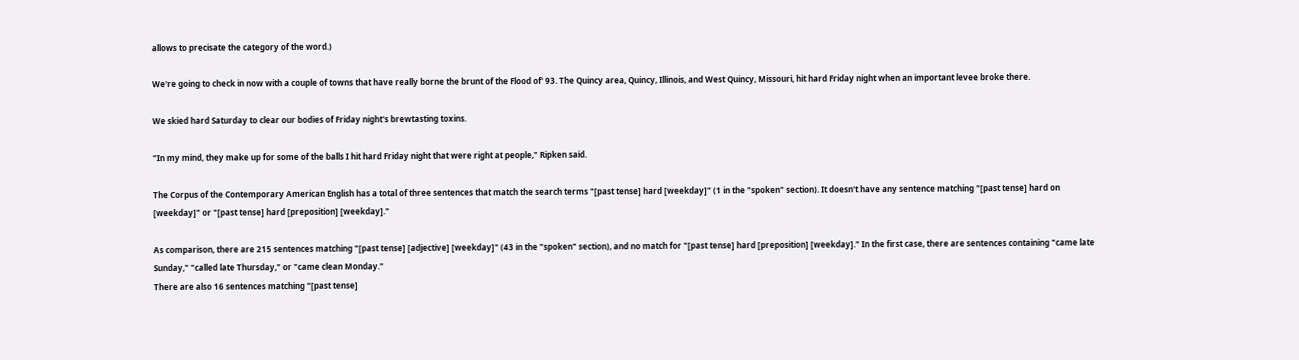allows to precisate the category of the word.)

We're going to check in now with a couple of towns that have really borne the brunt of the Flood of' 93. The Quincy area, Quincy, Illinois, and West Quincy, Missouri, hit hard Friday night when an important levee broke there.

We skied hard Saturday to clear our bodies of Friday night's brewtasting toxins.

"In my mind, they make up for some of the balls I hit hard Friday night that were right at people," Ripken said.

The Corpus of the Contemporary American English has a total of three sentences that match the search terms "[past tense] hard [weekday]" (1 in the "spoken" section). It doesn't have any sentence matching "[past tense] hard on [weekday]" or "[past tense] hard [preposition] [weekday]."

As comparison, there are 215 sentences matching "[past tense] [adjective] [weekday]" (43 in the "spoken" section), and no match for "[past tense] hard [preposition] [weekday]." In the first case, there are sentences containing "came late Sunday," "called late Thursday," or "came clean Monday."
There are also 16 sentences matching "[past tense]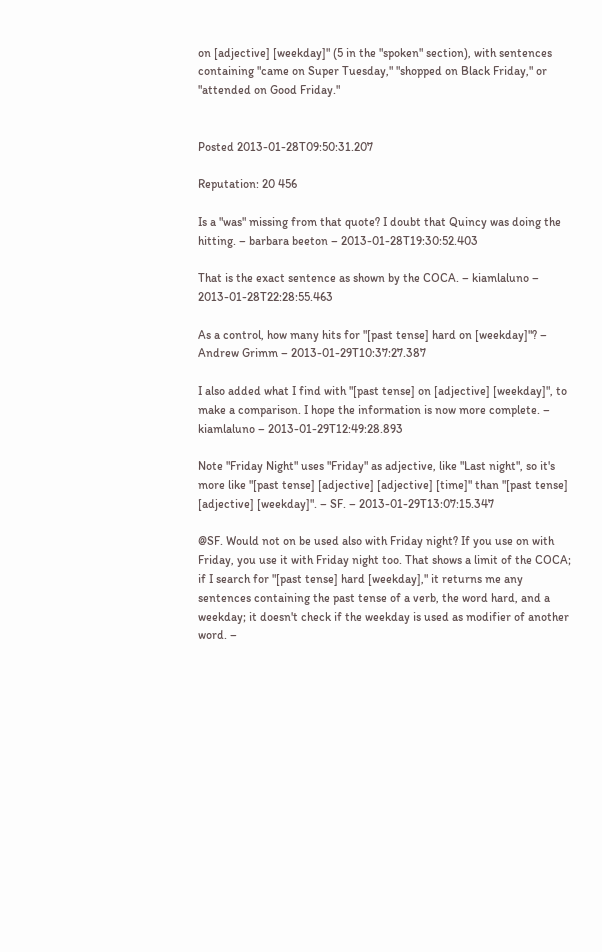on [adjective] [weekday]" (5 in the "spoken" section), with sentences containing "came on Super Tuesday," "shopped on Black Friday," or "attended on Good Friday."


Posted 2013-01-28T09:50:31.207

Reputation: 20 456

Is a "was" missing from that quote? I doubt that Quincy was doing the hitting. – barbara beeton – 2013-01-28T19:30:52.403

That is the exact sentence as shown by the COCA. – kiamlaluno – 2013-01-28T22:28:55.463

As a control, how many hits for "[past tense] hard on [weekday]"? – Andrew Grimm – 2013-01-29T10:37:27.387

I also added what I find with "[past tense] on [adjective] [weekday]", to make a comparison. I hope the information is now more complete. – kiamlaluno – 2013-01-29T12:49:28.893

Note "Friday Night" uses "Friday" as adjective, like "Last night", so it's more like "[past tense] [adjective] [adjective] [time]" than "[past tense] [adjective] [weekday]". – SF. – 2013-01-29T13:07:15.347

@SF. Would not on be used also with Friday night? If you use on with Friday, you use it with Friday night too. That shows a limit of the COCA; if I search for "[past tense] hard [weekday]," it returns me any sentences containing the past tense of a verb, the word hard, and a weekday; it doesn't check if the weekday is used as modifier of another word. –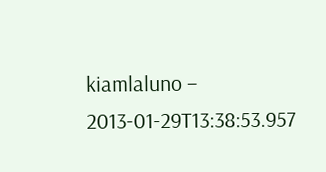kiamlaluno – 2013-01-29T13:38:53.957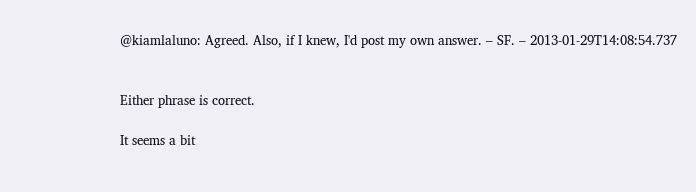@kiamlaluno: Agreed. Also, if I knew, I'd post my own answer. – SF. – 2013-01-29T14:08:54.737


Either phrase is correct.

It seems a bit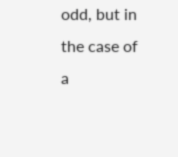odd, but in the case of a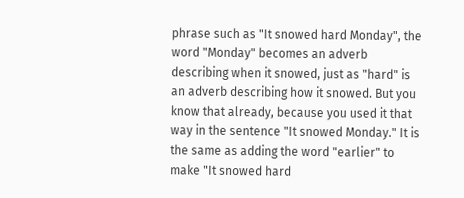phrase such as "It snowed hard Monday", the word "Monday" becomes an adverb describing when it snowed, just as "hard" is an adverb describing how it snowed. But you know that already, because you used it that way in the sentence "It snowed Monday." It is the same as adding the word "earlier" to make "It snowed hard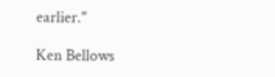earlier."

Ken Bellows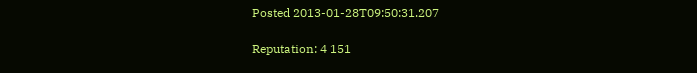Posted 2013-01-28T09:50:31.207

Reputation: 4 151